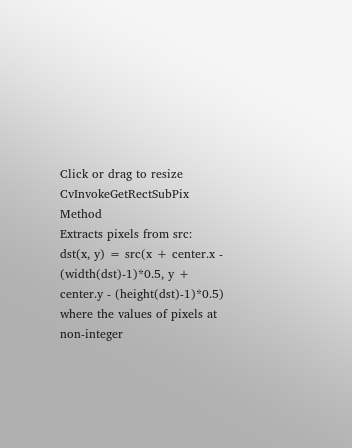Click or drag to resize
CvInvokeGetRectSubPix Method
Extracts pixels from src: dst(x, y) = src(x + center.x - (width(dst)-1)*0.5, y + center.y - (height(dst)-1)*0.5) where the values of pixels at non-integer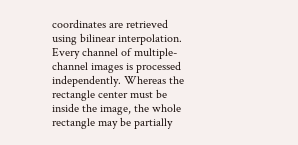coordinates are retrieved using bilinear interpolation. Every channel of multiple-channel images is processed independently. Whereas the rectangle center must be inside the image, the whole rectangle may be partially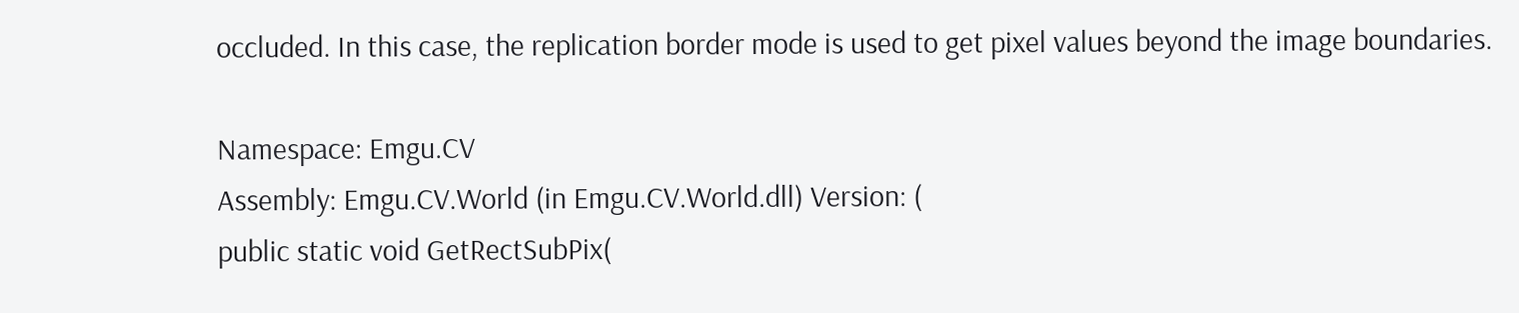occluded. In this case, the replication border mode is used to get pixel values beyond the image boundaries.

Namespace: Emgu.CV
Assembly: Emgu.CV.World (in Emgu.CV.World.dll) Version: (
public static void GetRectSubPix(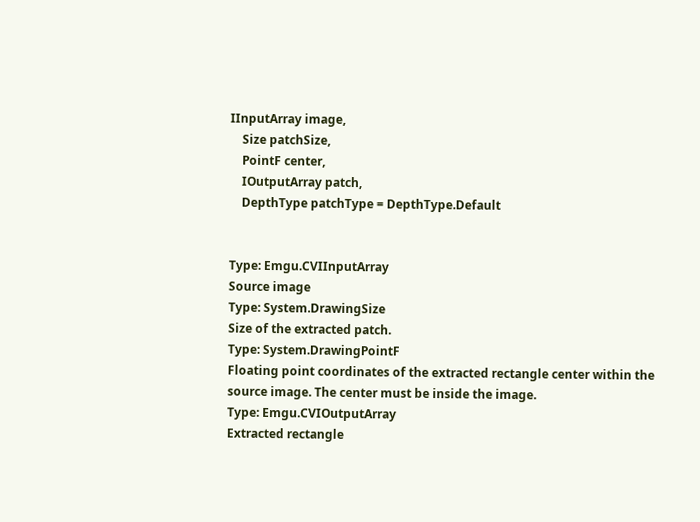IInputArray image,
    Size patchSize,
    PointF center,
    IOutputArray patch,
    DepthType patchType = DepthType.Default


Type: Emgu.CVIInputArray
Source image
Type: System.DrawingSize
Size of the extracted patch.
Type: System.DrawingPointF
Floating point coordinates of the extracted rectangle center within the source image. The center must be inside the image.
Type: Emgu.CVIOutputArray
Extracted rectangle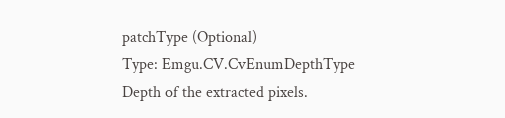patchType (Optional)
Type: Emgu.CV.CvEnumDepthType
Depth of the extracted pixels.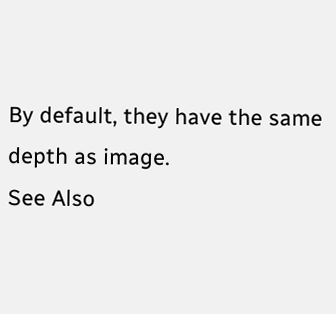By default, they have the same depth as image.
See Also